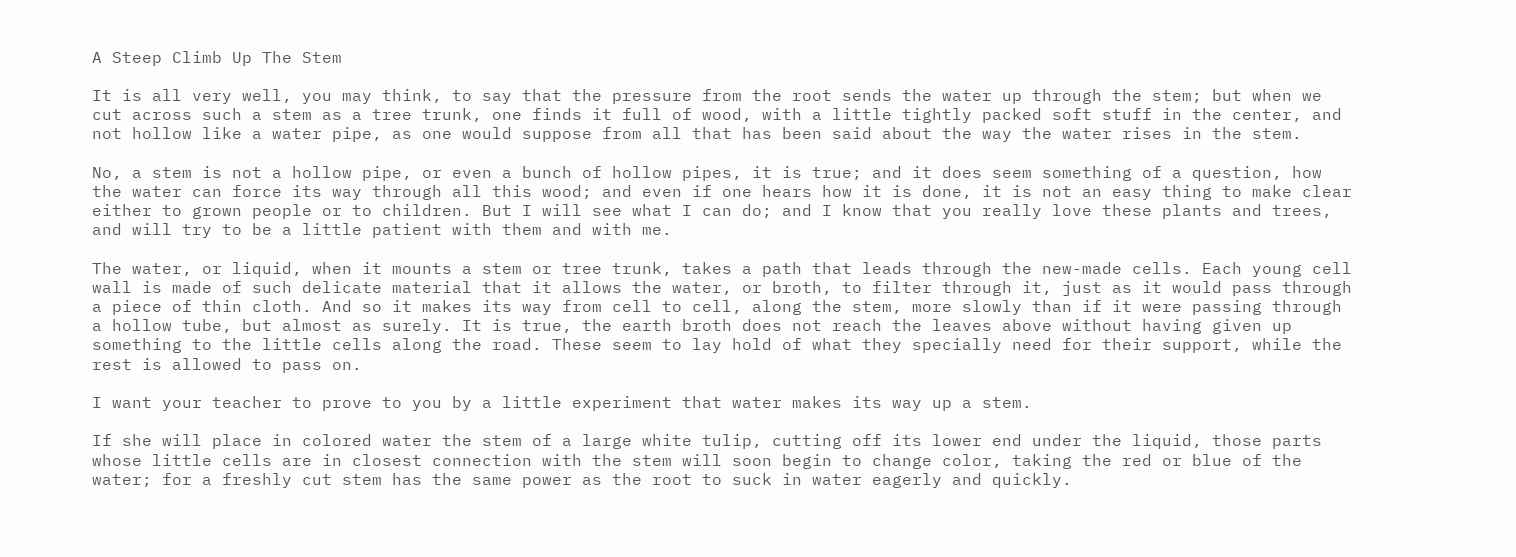A Steep Climb Up The Stem

It is all very well, you may think, to say that the pressure from the root sends the water up through the stem; but when we cut across such a stem as a tree trunk, one finds it full of wood, with a little tightly packed soft stuff in the center, and not hollow like a water pipe, as one would suppose from all that has been said about the way the water rises in the stem.

No, a stem is not a hollow pipe, or even a bunch of hollow pipes, it is true; and it does seem something of a question, how the water can force its way through all this wood; and even if one hears how it is done, it is not an easy thing to make clear either to grown people or to children. But I will see what I can do; and I know that you really love these plants and trees, and will try to be a little patient with them and with me.

The water, or liquid, when it mounts a stem or tree trunk, takes a path that leads through the new-made cells. Each young cell wall is made of such delicate material that it allows the water, or broth, to filter through it, just as it would pass through a piece of thin cloth. And so it makes its way from cell to cell, along the stem, more slowly than if it were passing through a hollow tube, but almost as surely. It is true, the earth broth does not reach the leaves above without having given up something to the little cells along the road. These seem to lay hold of what they specially need for their support, while the rest is allowed to pass on.

I want your teacher to prove to you by a little experiment that water makes its way up a stem.

If she will place in colored water the stem of a large white tulip, cutting off its lower end under the liquid, those parts whose little cells are in closest connection with the stem will soon begin to change color, taking the red or blue of the water; for a freshly cut stem has the same power as the root to suck in water eagerly and quickly.